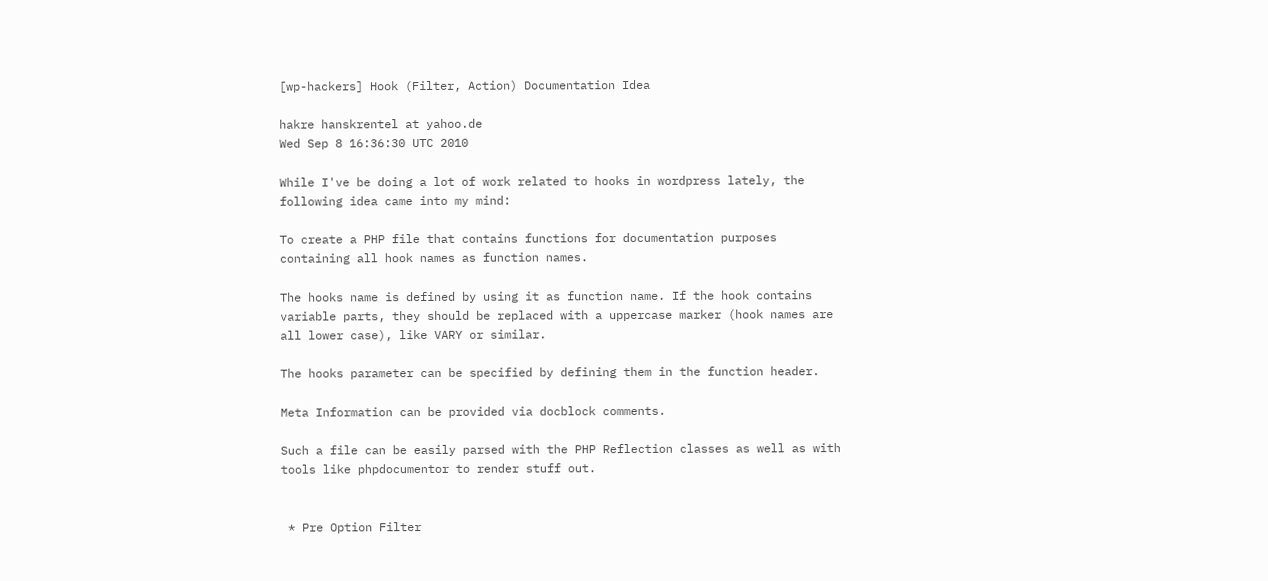[wp-hackers] Hook (Filter, Action) Documentation Idea

hakre hanskrentel at yahoo.de
Wed Sep 8 16:36:30 UTC 2010

While I've be doing a lot of work related to hooks in wordpress lately, the
following idea came into my mind:

To create a PHP file that contains functions for documentation purposes
containing all hook names as function names.

The hooks name is defined by using it as function name. If the hook contains
variable parts, they should be replaced with a uppercase marker (hook names are
all lower case), like VARY or similar.

The hooks parameter can be specified by defining them in the function header.

Meta Information can be provided via docblock comments.

Such a file can be easily parsed with the PHP Reflection classes as well as with
tools like phpdocumentor to render stuff out.


 * Pre Option Filter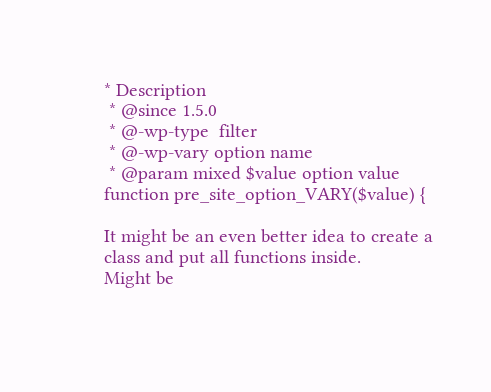* Description
 * @since 1.5.0
 * @-wp-type  filter
 * @-wp-vary option name
 * @param mixed $value option value
function pre_site_option_VARY($value) {

It might be an even better idea to create a class and put all functions inside.
Might be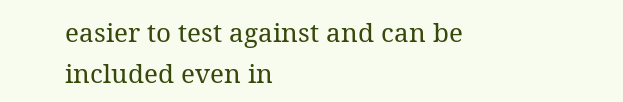easier to test against and can be included even in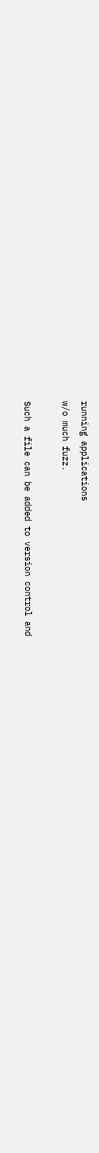running applications
w/o much fuzz.

Such a file can be added to version control and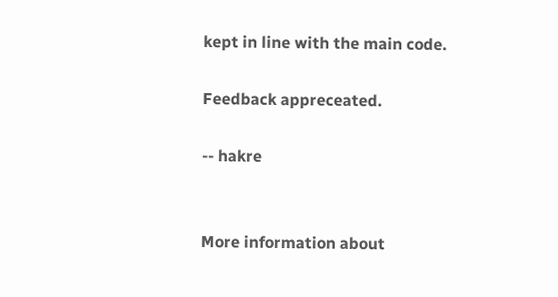kept in line with the main code.

Feedback appreceated.

-- hakre


More information about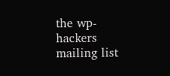the wp-hackers mailing list